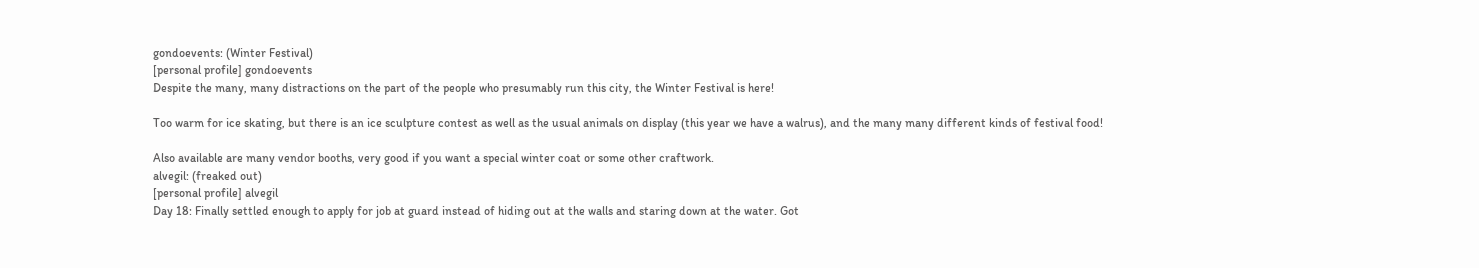gondoevents: (Winter Festival)
[personal profile] gondoevents
Despite the many, many distractions on the part of the people who presumably run this city, the Winter Festival is here!

Too warm for ice skating, but there is an ice sculpture contest as well as the usual animals on display (this year we have a walrus), and the many many different kinds of festival food!

Also available are many vendor booths, very good if you want a special winter coat or some other craftwork.
alvegil: (freaked out)
[personal profile] alvegil
Day 18: Finally settled enough to apply for job at guard instead of hiding out at the walls and staring down at the water. Got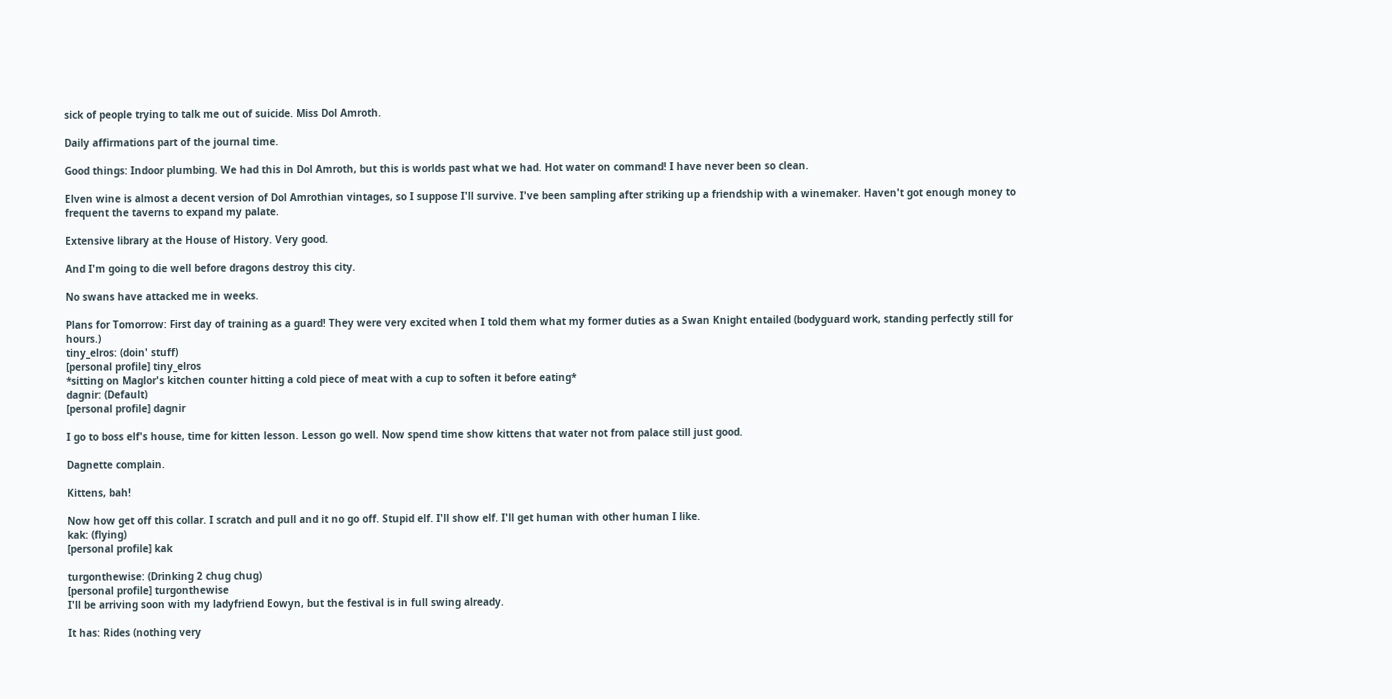sick of people trying to talk me out of suicide. Miss Dol Amroth.

Daily affirmations part of the journal time.

Good things: Indoor plumbing. We had this in Dol Amroth, but this is worlds past what we had. Hot water on command! I have never been so clean.

Elven wine is almost a decent version of Dol Amrothian vintages, so I suppose I'll survive. I've been sampling after striking up a friendship with a winemaker. Haven't got enough money to frequent the taverns to expand my palate.

Extensive library at the House of History. Very good.

And I'm going to die well before dragons destroy this city.

No swans have attacked me in weeks.

Plans for Tomorrow: First day of training as a guard! They were very excited when I told them what my former duties as a Swan Knight entailed (bodyguard work, standing perfectly still for hours.)
tiny_elros: (doin' stuff)
[personal profile] tiny_elros
*sitting on Maglor's kitchen counter hitting a cold piece of meat with a cup to soften it before eating*
dagnir: (Default)
[personal profile] dagnir

I go to boss elf's house, time for kitten lesson. Lesson go well. Now spend time show kittens that water not from palace still just good.

Dagnette complain.

Kittens, bah!

Now how get off this collar. I scratch and pull and it no go off. Stupid elf. I'll show elf. I'll get human with other human I like.
kak: (flying)
[personal profile] kak

turgonthewise: (Drinking 2 chug chug)
[personal profile] turgonthewise
I'll be arriving soon with my ladyfriend Eowyn, but the festival is in full swing already.

It has: Rides (nothing very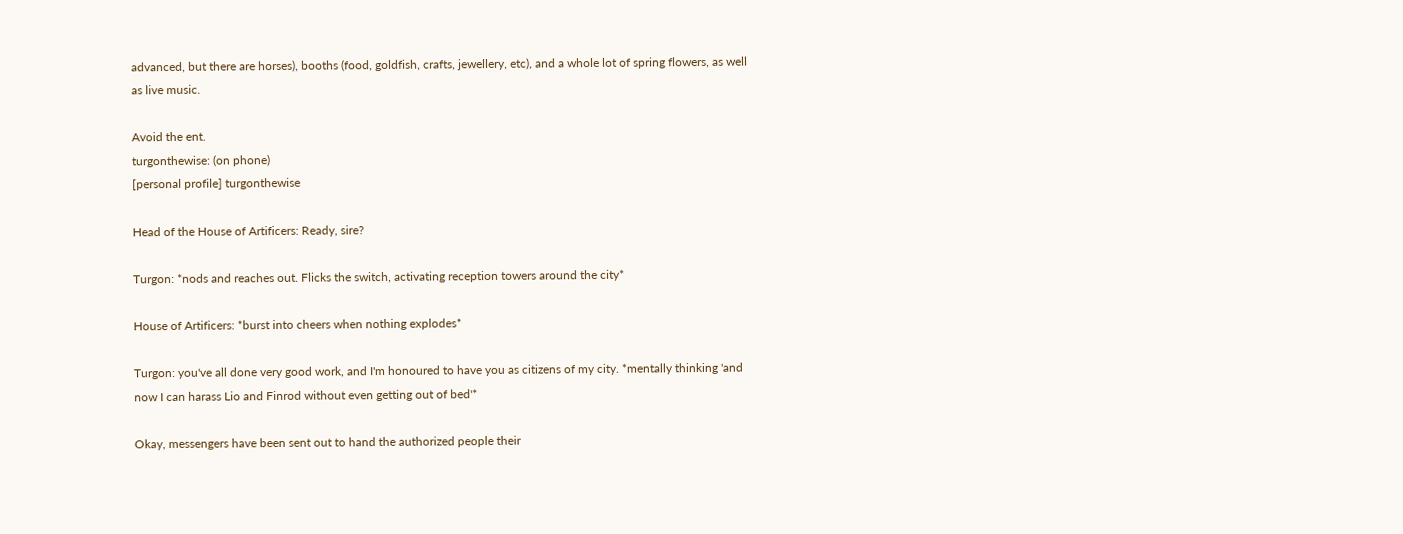advanced, but there are horses), booths (food, goldfish, crafts, jewellery, etc), and a whole lot of spring flowers, as well as live music.

Avoid the ent.
turgonthewise: (on phone)
[personal profile] turgonthewise

Head of the House of Artificers: Ready, sire?

Turgon: *nods and reaches out. Flicks the switch, activating reception towers around the city*

House of Artificers: *burst into cheers when nothing explodes*

Turgon: you've all done very good work, and I'm honoured to have you as citizens of my city. *mentally thinking 'and now I can harass Lio and Finrod without even getting out of bed'*

Okay, messengers have been sent out to hand the authorized people their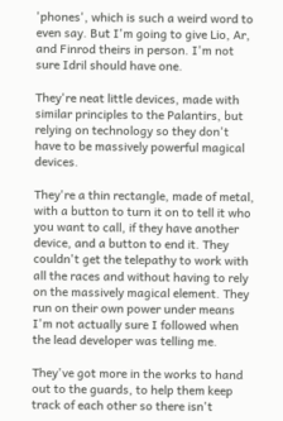'phones', which is such a weird word to even say. But I'm going to give Lio, Ar, and Finrod theirs in person. I'm not sure Idril should have one.

They're neat little devices, made with similar principles to the Palantirs, but relying on technology so they don't have to be massively powerful magical devices.

They're a thin rectangle, made of metal, with a button to turn it on to tell it who you want to call, if they have another device, and a button to end it. They couldn't get the telepathy to work with all the races and without having to rely on the massively magical element. They run on their own power under means I'm not actually sure I followed when the lead developer was telling me.

They've got more in the works to hand out to the guards, to help them keep track of each other so there isn't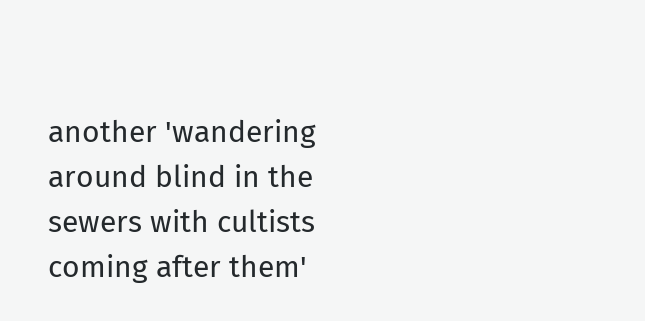another 'wandering around blind in the sewers with cultists coming after them'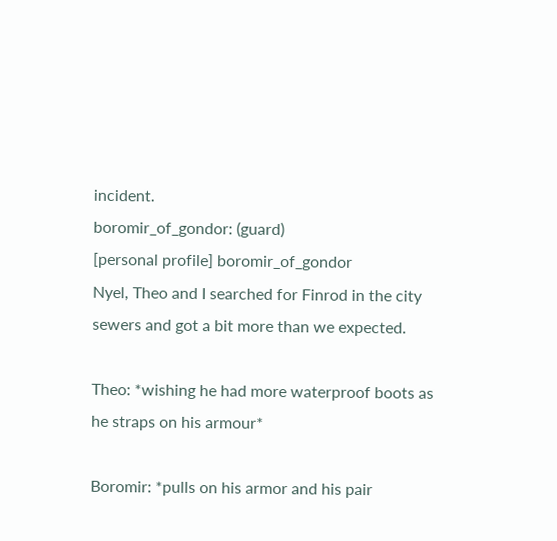incident.
boromir_of_gondor: (guard)
[personal profile] boromir_of_gondor
Nyel, Theo and I searched for Finrod in the city sewers and got a bit more than we expected.

Theo: *wishing he had more waterproof boots as he straps on his armour*

Boromir: *pulls on his armor and his pair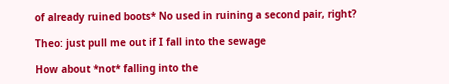of already ruined boots* No used in ruining a second pair, right?

Theo: just pull me out if I fall into the sewage

How about *not* falling into the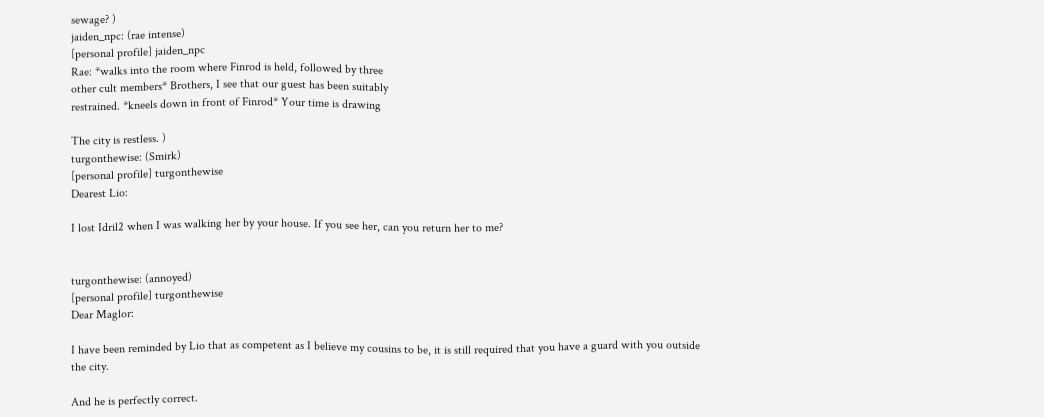sewage? )
jaiden_npc: (rae intense)
[personal profile] jaiden_npc
Rae: *walks into the room where Finrod is held, followed by three
other cult members* Brothers, I see that our guest has been suitably
restrained. *kneels down in front of Finrod* Your time is drawing

The city is restless. )
turgonthewise: (Smirk)
[personal profile] turgonthewise
Dearest Lio:

I lost Idril2 when I was walking her by your house. If you see her, can you return her to me?


turgonthewise: (annoyed)
[personal profile] turgonthewise
Dear Maglor:

I have been reminded by Lio that as competent as I believe my cousins to be, it is still required that you have a guard with you outside the city.

And he is perfectly correct.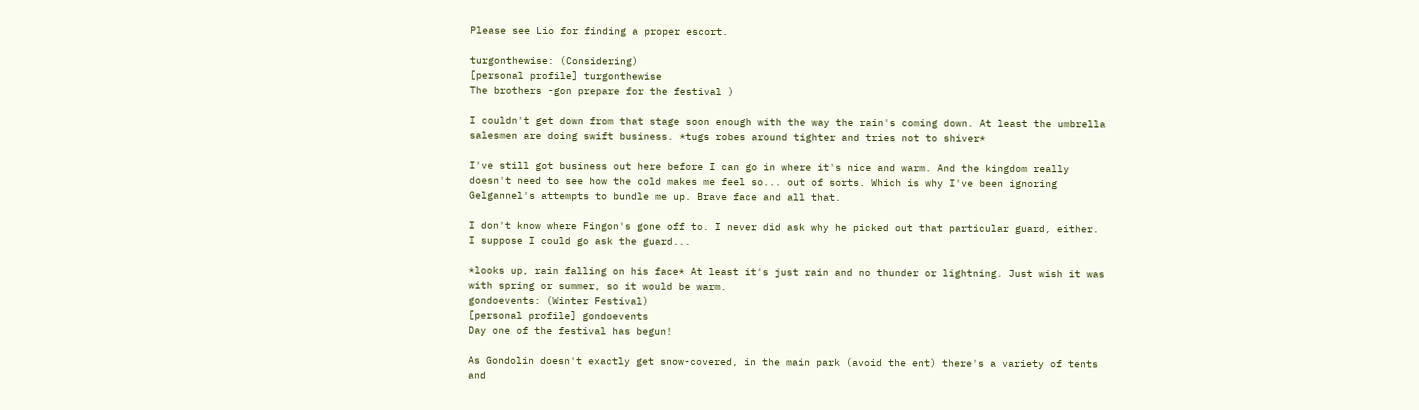Please see Lio for finding a proper escort.

turgonthewise: (Considering)
[personal profile] turgonthewise
The brothers -gon prepare for the festival )

I couldn't get down from that stage soon enough with the way the rain's coming down. At least the umbrella salesmen are doing swift business. *tugs robes around tighter and tries not to shiver*

I've still got business out here before I can go in where it's nice and warm. And the kingdom really doesn't need to see how the cold makes me feel so... out of sorts. Which is why I've been ignoring Gelgannel's attempts to bundle me up. Brave face and all that.

I don't know where Fingon's gone off to. I never did ask why he picked out that particular guard, either. I suppose I could go ask the guard...

*looks up, rain falling on his face* At least it's just rain and no thunder or lightning. Just wish it was with spring or summer, so it would be warm.
gondoevents: (Winter Festival)
[personal profile] gondoevents
Day one of the festival has begun!

As Gondolin doesn't exactly get snow-covered, in the main park (avoid the ent) there's a variety of tents and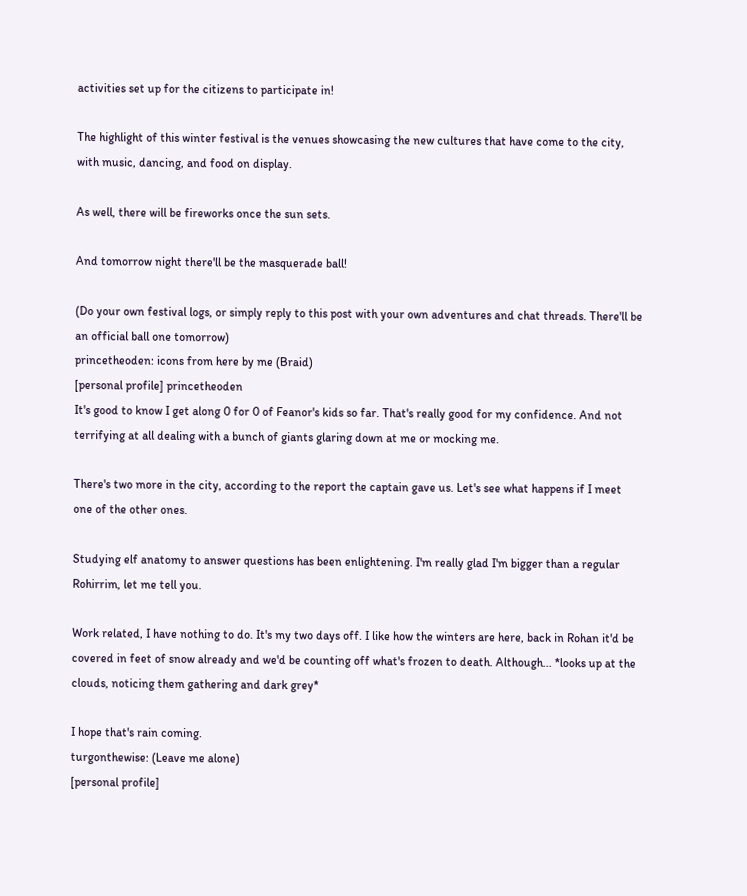activities set up for the citizens to participate in!

The highlight of this winter festival is the venues showcasing the new cultures that have come to the city, with music, dancing, and food on display.

As well, there will be fireworks once the sun sets.

And tomorrow night there'll be the masquerade ball!

(Do your own festival logs, or simply reply to this post with your own adventures and chat threads. There'll be an official ball one tomorrow)
princetheoden: icons from here by me (Braid)
[personal profile] princetheoden
It's good to know I get along 0 for 0 of Feanor's kids so far. That's really good for my confidence. And not terrifying at all dealing with a bunch of giants glaring down at me or mocking me.

There's two more in the city, according to the report the captain gave us. Let's see what happens if I meet one of the other ones.

Studying elf anatomy to answer questions has been enlightening. I'm really glad I'm bigger than a regular Rohirrim, let me tell you.

Work related, I have nothing to do. It's my two days off. I like how the winters are here, back in Rohan it'd be covered in feet of snow already and we'd be counting off what's frozen to death. Although... *looks up at the clouds, noticing them gathering and dark grey*

I hope that's rain coming.
turgonthewise: (Leave me alone)
[personal profile]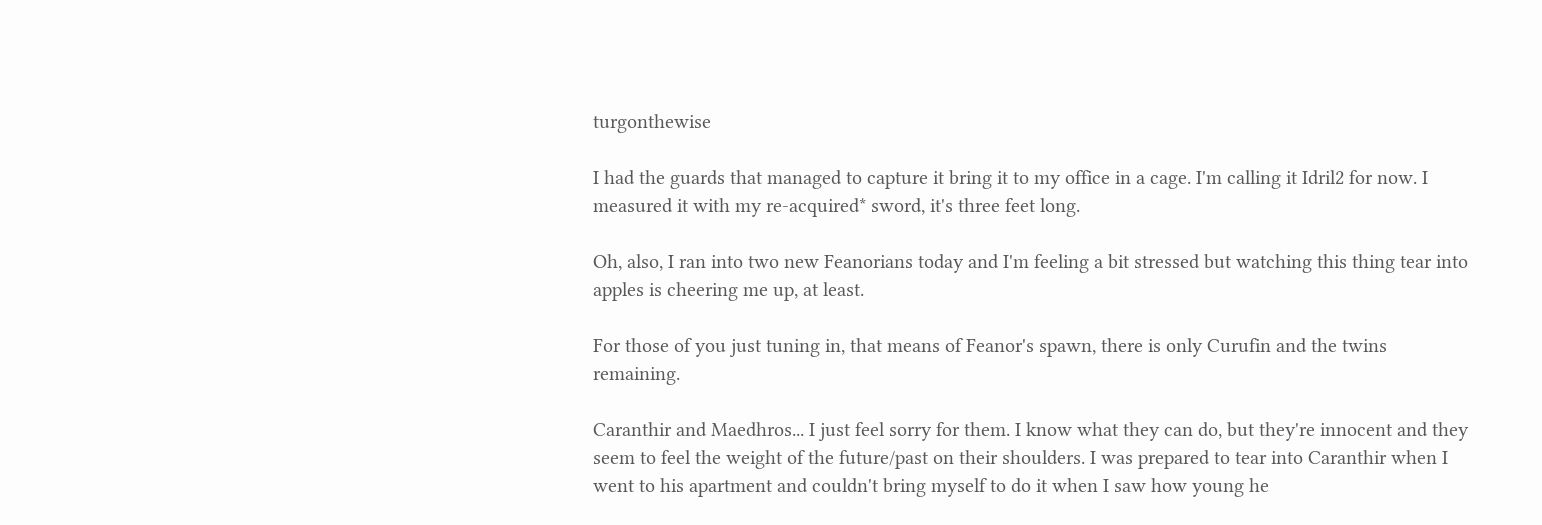turgonthewise

I had the guards that managed to capture it bring it to my office in a cage. I'm calling it Idril2 for now. I measured it with my re-acquired* sword, it's three feet long.

Oh, also, I ran into two new Feanorians today and I'm feeling a bit stressed but watching this thing tear into apples is cheering me up, at least.

For those of you just tuning in, that means of Feanor's spawn, there is only Curufin and the twins remaining.

Caranthir and Maedhros... I just feel sorry for them. I know what they can do, but they're innocent and they seem to feel the weight of the future/past on their shoulders. I was prepared to tear into Caranthir when I went to his apartment and couldn't bring myself to do it when I saw how young he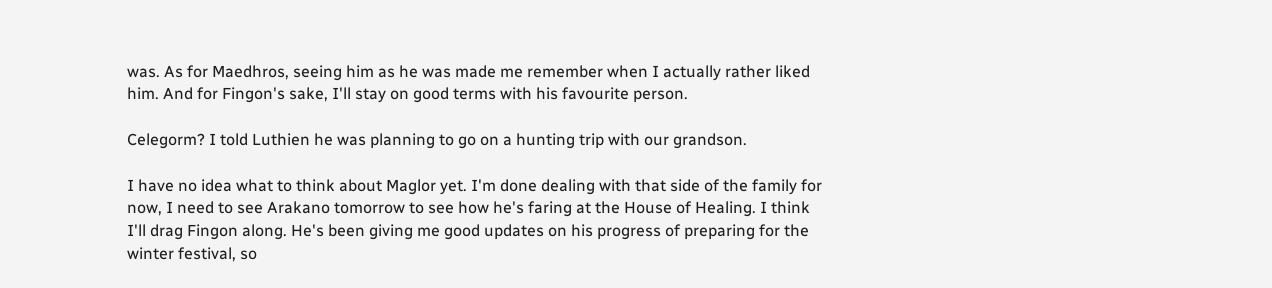was. As for Maedhros, seeing him as he was made me remember when I actually rather liked him. And for Fingon's sake, I'll stay on good terms with his favourite person.

Celegorm? I told Luthien he was planning to go on a hunting trip with our grandson.

I have no idea what to think about Maglor yet. I'm done dealing with that side of the family for now, I need to see Arakano tomorrow to see how he's faring at the House of Healing. I think I'll drag Fingon along. He's been giving me good updates on his progress of preparing for the winter festival, so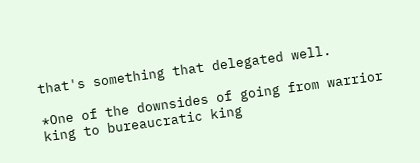that's something that delegated well.

*One of the downsides of going from warrior king to bureaucratic king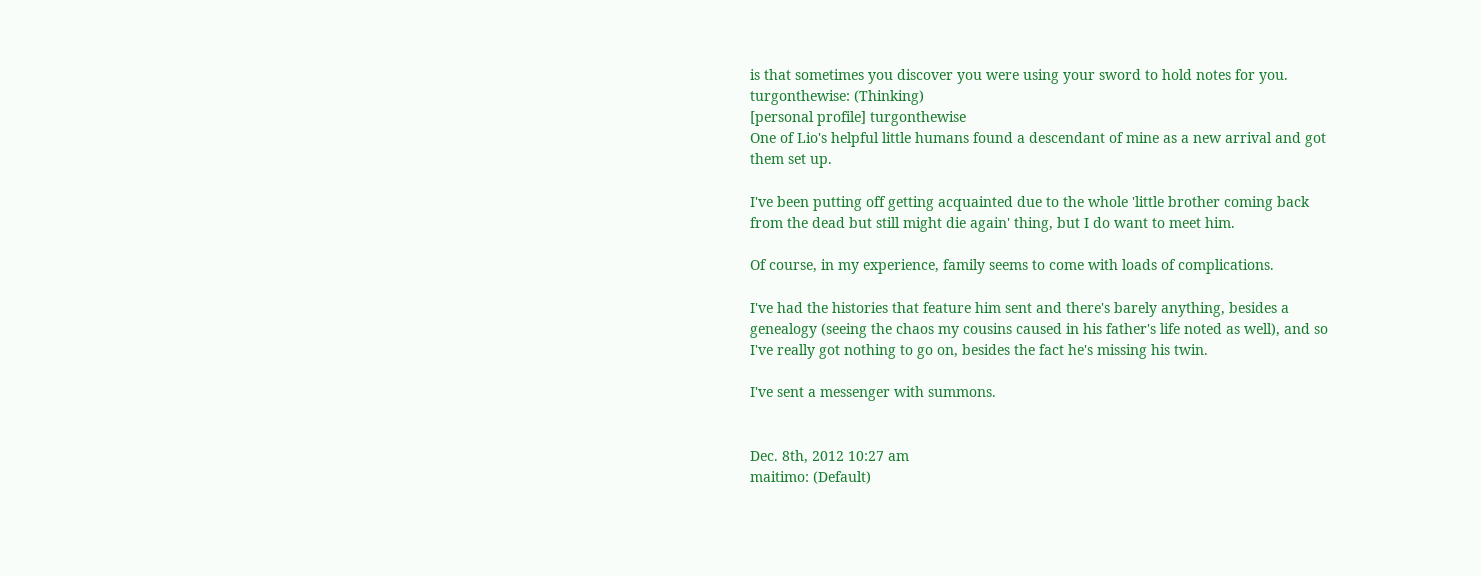is that sometimes you discover you were using your sword to hold notes for you.
turgonthewise: (Thinking)
[personal profile] turgonthewise
One of Lio's helpful little humans found a descendant of mine as a new arrival and got them set up.

I've been putting off getting acquainted due to the whole 'little brother coming back from the dead but still might die again' thing, but I do want to meet him.

Of course, in my experience, family seems to come with loads of complications.

I've had the histories that feature him sent and there's barely anything, besides a genealogy (seeing the chaos my cousins caused in his father's life noted as well), and so I've really got nothing to go on, besides the fact he's missing his twin.

I've sent a messenger with summons.


Dec. 8th, 2012 10:27 am
maitimo: (Default)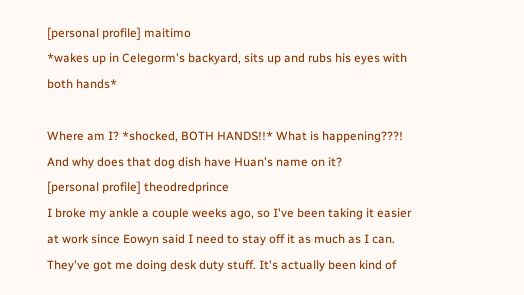[personal profile] maitimo
*wakes up in Celegorm's backyard, sits up and rubs his eyes with both hands*

Where am I? *shocked, BOTH HANDS!!* What is happening???! And why does that dog dish have Huan's name on it?
[personal profile] theodredprince
I broke my ankle a couple weeks ago, so I've been taking it easier at work since Eowyn said I need to stay off it as much as I can. They've got me doing desk duty stuff. It's actually been kind of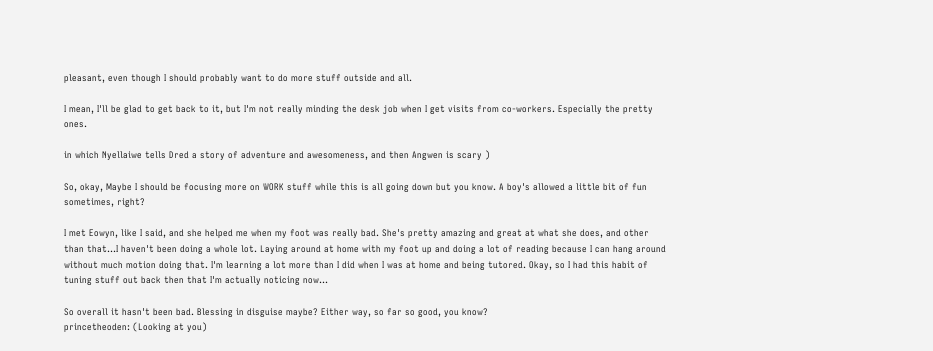pleasant, even though I should probably want to do more stuff outside and all.

I mean, I'll be glad to get back to it, but I'm not really minding the desk job when I get visits from co-workers. Especially the pretty ones.

in which Nyellaiwe tells Dred a story of adventure and awesomeness, and then Angwen is scary )

So, okay, Maybe I should be focusing more on WORK stuff while this is all going down but you know. A boy's allowed a little bit of fun sometimes, right?

I met Eowyn, like I said, and she helped me when my foot was really bad. She's pretty amazing and great at what she does, and other than that...I haven't been doing a whole lot. Laying around at home with my foot up and doing a lot of reading because I can hang around without much motion doing that. I'm learning a lot more than I did when I was at home and being tutored. Okay, so I had this habit of tuning stuff out back then that I'm actually noticing now...

So overall it hasn't been bad. Blessing in disguise maybe? Either way, so far so good, you know?
princetheoden: (Looking at you)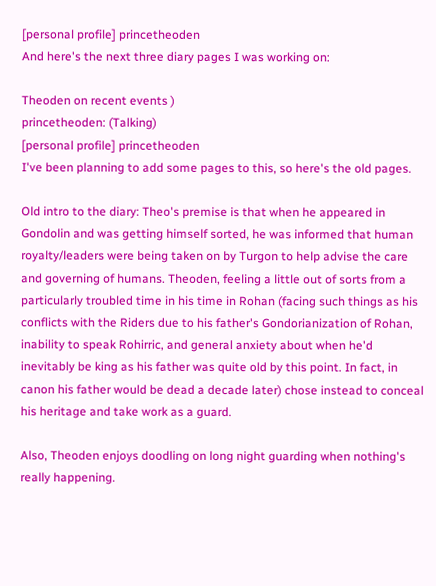[personal profile] princetheoden
And here's the next three diary pages I was working on:

Theoden on recent events )
princetheoden: (Talking)
[personal profile] princetheoden
I've been planning to add some pages to this, so here's the old pages.

Old intro to the diary: Theo's premise is that when he appeared in Gondolin and was getting himself sorted, he was informed that human royalty/leaders were being taken on by Turgon to help advise the care and governing of humans. Theoden, feeling a little out of sorts from a particularly troubled time in his time in Rohan (facing such things as his conflicts with the Riders due to his father's Gondorianization of Rohan, inability to speak Rohirric, and general anxiety about when he'd inevitably be king as his father was quite old by this point. In fact, in canon his father would be dead a decade later) chose instead to conceal his heritage and take work as a guard.

Also, Theoden enjoys doodling on long night guarding when nothing's really happening.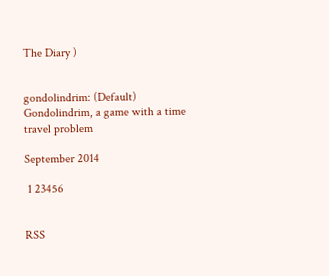The Diary )


gondolindrim: (Default)
Gondolindrim, a game with a time travel problem

September 2014

 1 23456


RSS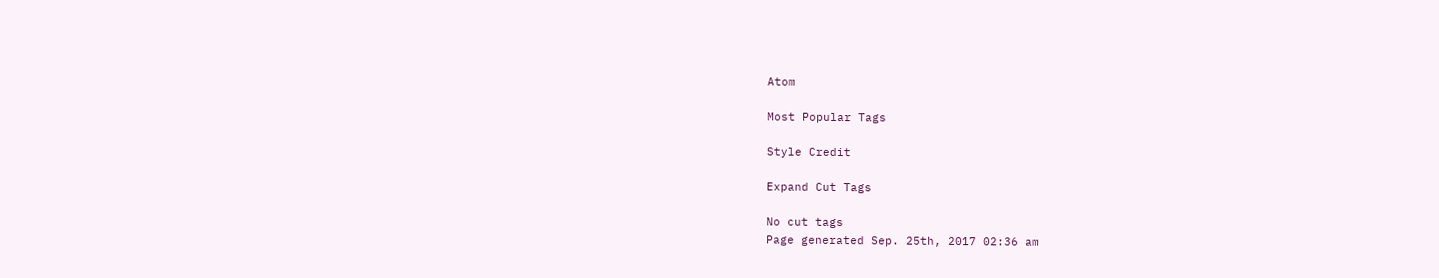Atom

Most Popular Tags

Style Credit

Expand Cut Tags

No cut tags
Page generated Sep. 25th, 2017 02:36 am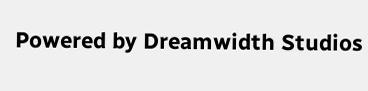Powered by Dreamwidth Studios